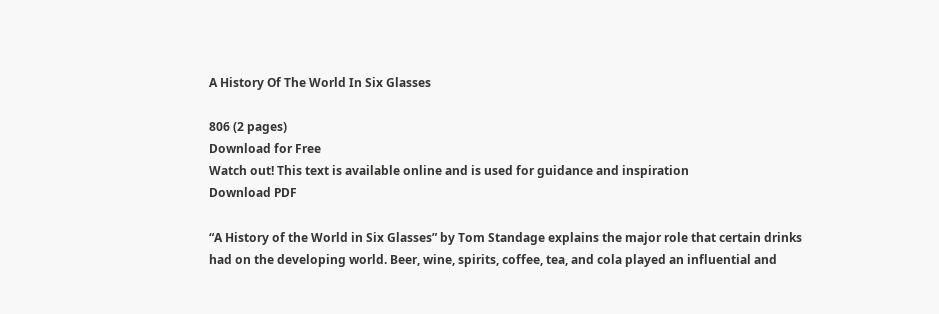A History Of The World In Six Glasses

806 (2 pages)
Download for Free
Watch out! This text is available online and is used for guidance and inspiration
Download PDF

“A History of the World in Six Glasses” by Tom Standage explains the major role that certain drinks had on the developing world. Beer, wine, spirits, coffee, tea, and cola played an influential and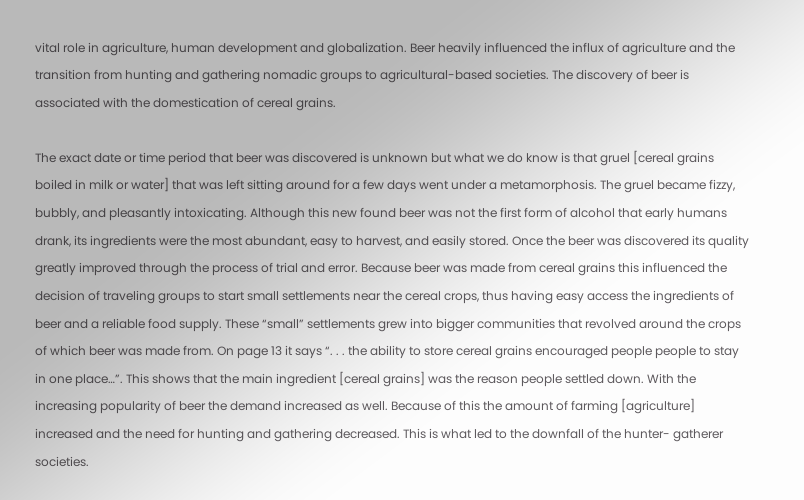vital role in agriculture, human development and globalization. Beer heavily influenced the influx of agriculture and the transition from hunting and gathering nomadic groups to agricultural-based societies. The discovery of beer is associated with the domestication of cereal grains.

The exact date or time period that beer was discovered is unknown but what we do know is that gruel [cereal grains boiled in milk or water] that was left sitting around for a few days went under a metamorphosis. The gruel became fizzy, bubbly, and pleasantly intoxicating. Although this new found beer was not the first form of alcohol that early humans drank, its ingredients were the most abundant, easy to harvest, and easily stored. Once the beer was discovered its quality greatly improved through the process of trial and error. Because beer was made from cereal grains this influenced the decision of traveling groups to start small settlements near the cereal crops, thus having easy access the ingredients of beer and a reliable food supply. These “small” settlements grew into bigger communities that revolved around the crops of which beer was made from. On page 13 it says “. . . the ability to store cereal grains encouraged people people to stay in one place…”. This shows that the main ingredient [cereal grains] was the reason people settled down. With the increasing popularity of beer the demand increased as well. Because of this the amount of farming [agriculture] increased and the need for hunting and gathering decreased. This is what led to the downfall of the hunter- gatherer societies.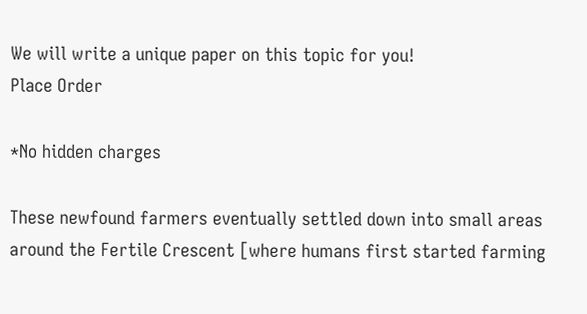We will write a unique paper on this topic for you!
Place Order

*No hidden charges

These newfound farmers eventually settled down into small areas around the Fertile Crescent [where humans first started farming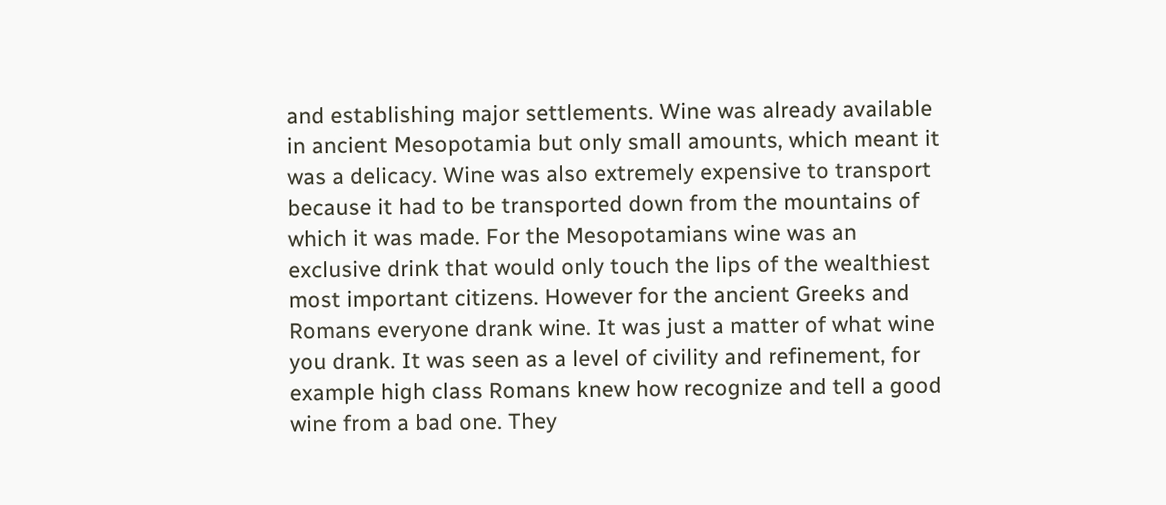and establishing major settlements. Wine was already available in ancient Mesopotamia but only small amounts, which meant it was a delicacy. Wine was also extremely expensive to transport because it had to be transported down from the mountains of which it was made. For the Mesopotamians wine was an exclusive drink that would only touch the lips of the wealthiest most important citizens. However for the ancient Greeks and Romans everyone drank wine. It was just a matter of what wine you drank. It was seen as a level of civility and refinement, for example high class Romans knew how recognize and tell a good wine from a bad one. They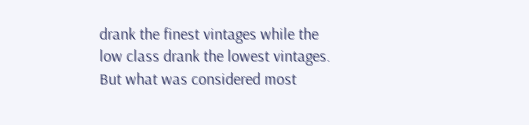drank the finest vintages while the low class drank the lowest vintages. But what was considered most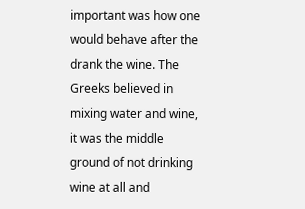important was how one would behave after the drank the wine. The Greeks believed in mixing water and wine, it was the middle ground of not drinking wine at all and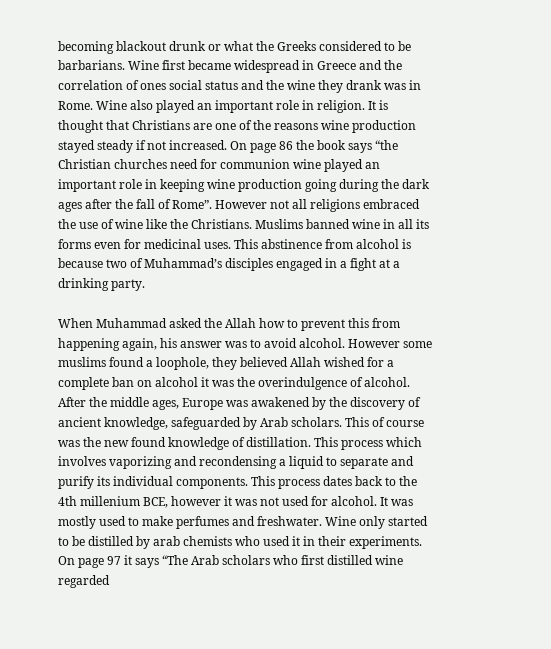becoming blackout drunk or what the Greeks considered to be barbarians. Wine first became widespread in Greece and the correlation of ones social status and the wine they drank was in Rome. Wine also played an important role in religion. It is thought that Christians are one of the reasons wine production stayed steady if not increased. On page 86 the book says “the Christian churches need for communion wine played an important role in keeping wine production going during the dark ages after the fall of Rome”. However not all religions embraced the use of wine like the Christians. Muslims banned wine in all its forms even for medicinal uses. This abstinence from alcohol is because two of Muhammad’s disciples engaged in a fight at a drinking party.

When Muhammad asked the Allah how to prevent this from happening again, his answer was to avoid alcohol. However some muslims found a loophole, they believed Allah wished for a complete ban on alcohol it was the overindulgence of alcohol. After the middle ages, Europe was awakened by the discovery of ancient knowledge, safeguarded by Arab scholars. This of course was the new found knowledge of distillation. This process which involves vaporizing and recondensing a liquid to separate and purify its individual components. This process dates back to the 4th millenium BCE, however it was not used for alcohol. It was mostly used to make perfumes and freshwater. Wine only started to be distilled by arab chemists who used it in their experiments. On page 97 it says “The Arab scholars who first distilled wine regarded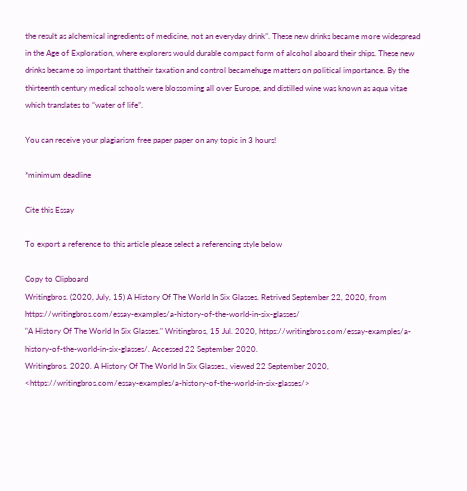the result as alchemical ingredients of medicine, not an everyday drink”. These new drinks became more widespread in the Age of Exploration, where explorers would durable compact form of alcohol aboard their ships. These new drinks became so important thattheir taxation and control becamehuge matters on political importance. By the thirteenth century medical schools were blossoming all over Europe, and distilled wine was known as aqua vitae which translates to “water of life”.

You can receive your plagiarism free paper paper on any topic in 3 hours!

*minimum deadline

Cite this Essay

To export a reference to this article please select a referencing style below

Copy to Clipboard
Writingbros. (2020, July, 15) A History Of The World In Six Glasses. Retrived September 22, 2020, from https://writingbros.com/essay-examples/a-history-of-the-world-in-six-glasses/
"A History Of The World In Six Glasses." Writingbros, 15 Jul. 2020, https://writingbros.com/essay-examples/a-history-of-the-world-in-six-glasses/. Accessed 22 September 2020.
Writingbros. 2020. A History Of The World In Six Glasses., viewed 22 September 2020, <https://writingbros.com/essay-examples/a-history-of-the-world-in-six-glasses/>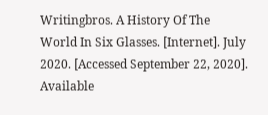Writingbros. A History Of The World In Six Glasses. [Internet]. July 2020. [Accessed September 22, 2020]. Available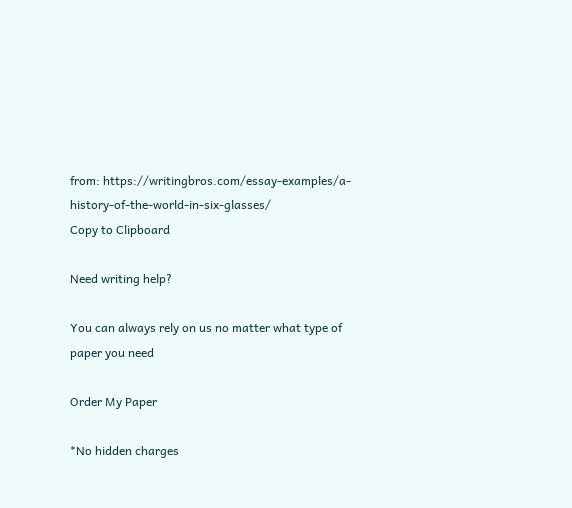from: https://writingbros.com/essay-examples/a-history-of-the-world-in-six-glasses/
Copy to Clipboard

Need writing help?

You can always rely on us no matter what type of paper you need

Order My Paper

*No hidden charges